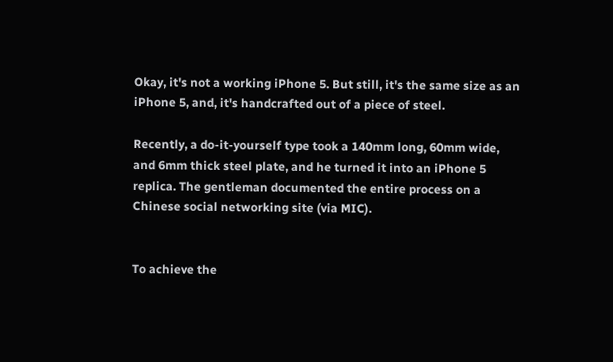Okay, it's not a working iPhone 5. But still, it's the same size as an iPhone 5, and, it's handcrafted out of a piece of steel.

Recently, a do-it-yourself type took a 140mm long, 60mm wide, and 6mm thick steel plate, and he turned it into an iPhone 5 replica. The gentleman documented the entire process on a Chinese social networking site (via MIC).


To achieve the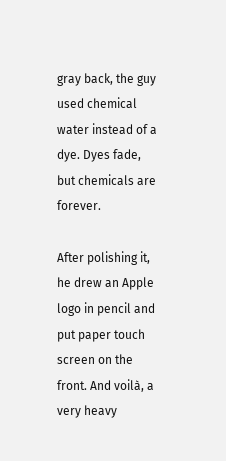gray back, the guy used chemical water instead of a dye. Dyes fade, but chemicals are forever.

After polishing it, he drew an Apple logo in pencil and put paper touch screen on the front. And voilà, a very heavy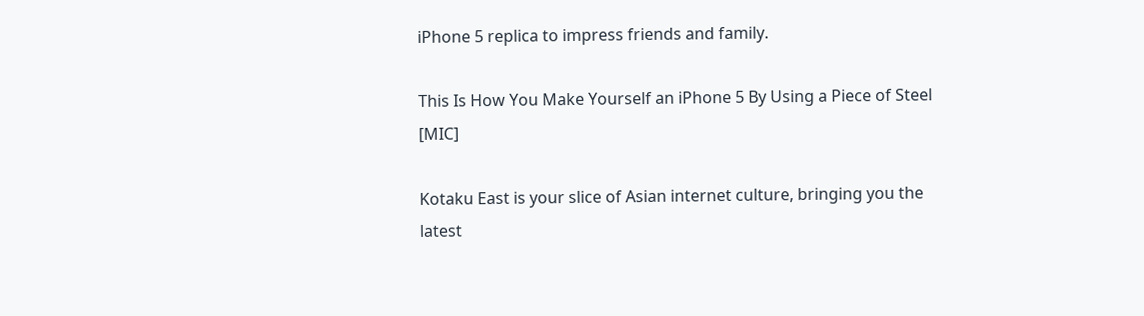iPhone 5 replica to impress friends and family.

This Is How You Make Yourself an iPhone 5 By Using a Piece of Steel [MIC]

Kotaku East is your slice of Asian internet culture, bringing you the latest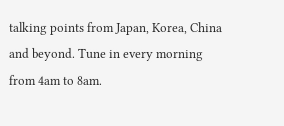talking points from Japan, Korea, China and beyond. Tune in every morning from 4am to 8am.